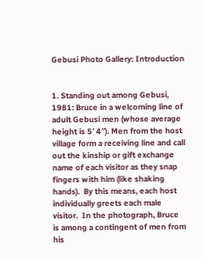Gebusi Photo Gallery: Introduction


1. Standing out among Gebusi, 1981: Bruce in a welcoming line of adult Gebusi men (whose average height is 5′ 4″). Men from the host village form a receiving line and call out the kinship or gift exchange name of each visitor as they snap fingers with him (like shaking hands).  By this means, each host individually greets each male visitor.  In the photograph, Bruce is among a contingent of men from his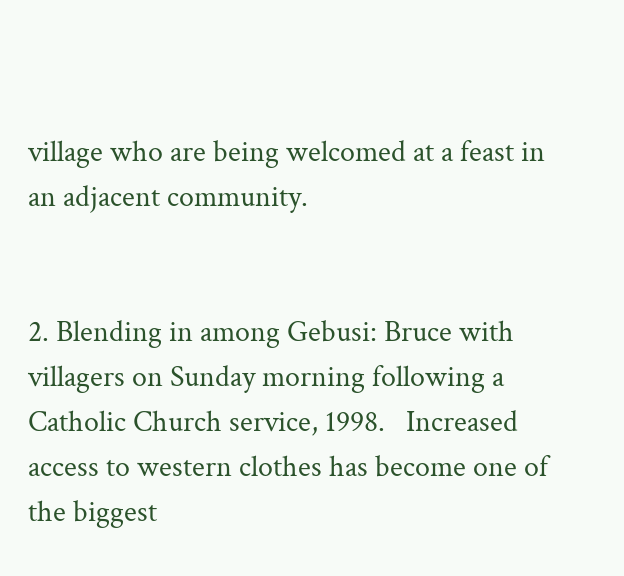village who are being welcomed at a feast in an adjacent community.


2. Blending in among Gebusi: Bruce with villagers on Sunday morning following a Catholic Church service, 1998.   Increased access to western clothes has become one of the biggest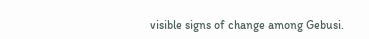visible signs of change among Gebusi.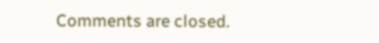Comments are closed.